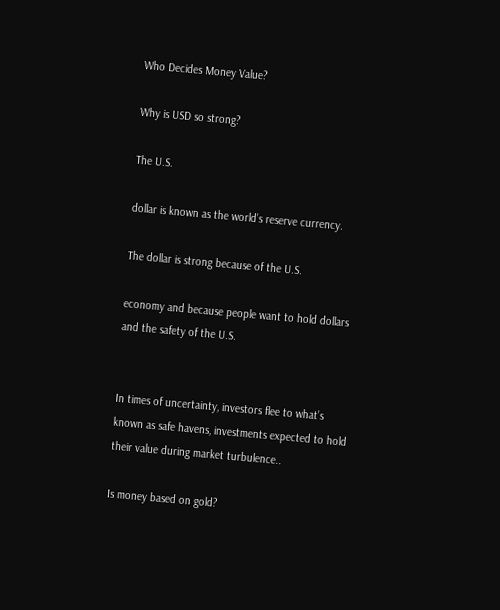Who Decides Money Value?

Why is USD so strong?

The U.S.

dollar is known as the world’s reserve currency.

The dollar is strong because of the U.S.

economy and because people want to hold dollars and the safety of the U.S.


In times of uncertainty, investors flee to what’s known as safe havens, investments expected to hold their value during market turbulence..

Is money based on gold?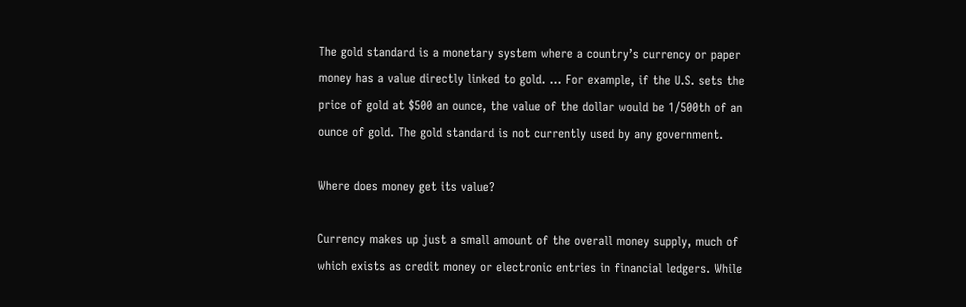The gold standard is a monetary system where a country’s currency or paper money has a value directly linked to gold. … For example, if the U.S. sets the price of gold at $500 an ounce, the value of the dollar would be 1/500th of an ounce of gold. The gold standard is not currently used by any government.

Where does money get its value?

Currency makes up just a small amount of the overall money supply, much of which exists as credit money or electronic entries in financial ledgers. While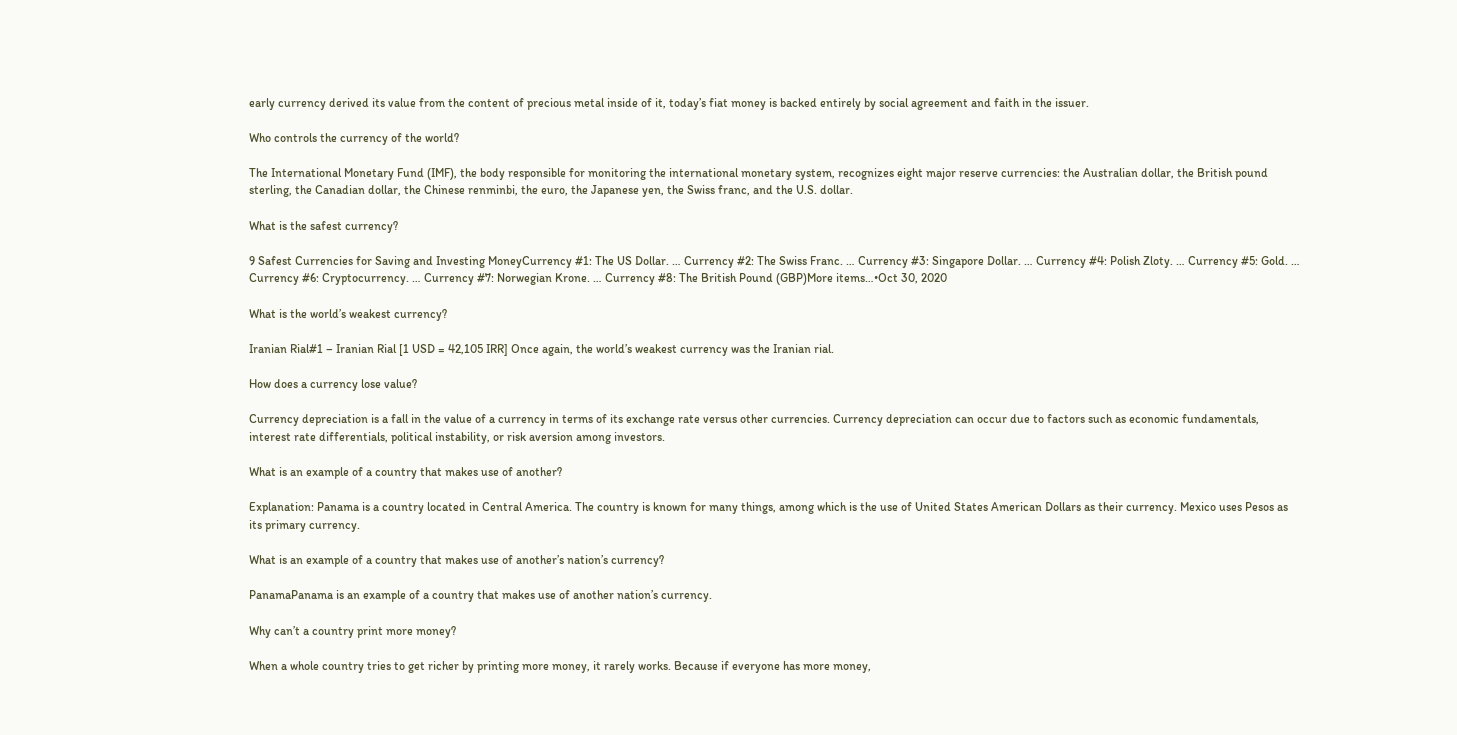early currency derived its value from the content of precious metal inside of it, today’s fiat money is backed entirely by social agreement and faith in the issuer.

Who controls the currency of the world?

The International Monetary Fund (IMF), the body responsible for monitoring the international monetary system, recognizes eight major reserve currencies: the Australian dollar, the British pound sterling, the Canadian dollar, the Chinese renminbi, the euro, the Japanese yen, the Swiss franc, and the U.S. dollar.

What is the safest currency?

9 Safest Currencies for Saving and Investing MoneyCurrency #1: The US Dollar. … Currency #2: The Swiss Franc. … Currency #3: Singapore Dollar. … Currency #4: Polish Zloty. … Currency #5: Gold. … Currency #6: Cryptocurrency. … Currency #7: Norwegian Krone. … Currency #8: The British Pound (GBP)More items…•Oct 30, 2020

What is the world’s weakest currency?

Iranian Rial#1 – Iranian Rial [1 USD = 42,105 IRR] Once again, the world’s weakest currency was the Iranian rial.

How does a currency lose value?

Currency depreciation is a fall in the value of a currency in terms of its exchange rate versus other currencies. Currency depreciation can occur due to factors such as economic fundamentals, interest rate differentials, political instability, or risk aversion among investors.

What is an example of a country that makes use of another?

Explanation: Panama is a country located in Central America. The country is known for many things, among which is the use of United States American Dollars as their currency. Mexico uses Pesos as its primary currency.

What is an example of a country that makes use of another’s nation’s currency?

PanamaPanama is an example of a country that makes use of another nation’s currency.

Why can’t a country print more money?

When a whole country tries to get richer by printing more money, it rarely works. Because if everyone has more money,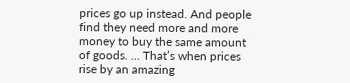prices go up instead. And people find they need more and more money to buy the same amount of goods. … That’s when prices rise by an amazing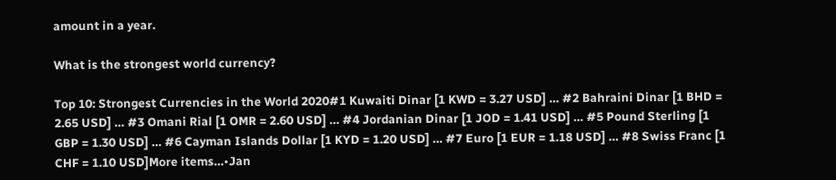amount in a year.

What is the strongest world currency?

Top 10: Strongest Currencies in the World 2020#1 Kuwaiti Dinar [1 KWD = 3.27 USD] … #2 Bahraini Dinar [1 BHD = 2.65 USD] … #3 Omani Rial [1 OMR = 2.60 USD] … #4 Jordanian Dinar [1 JOD = 1.41 USD] … #5 Pound Sterling [1 GBP = 1.30 USD] … #6 Cayman Islands Dollar [1 KYD = 1.20 USD] … #7 Euro [1 EUR = 1.18 USD] … #8 Swiss Franc [1 CHF = 1.10 USD]More items…•Jan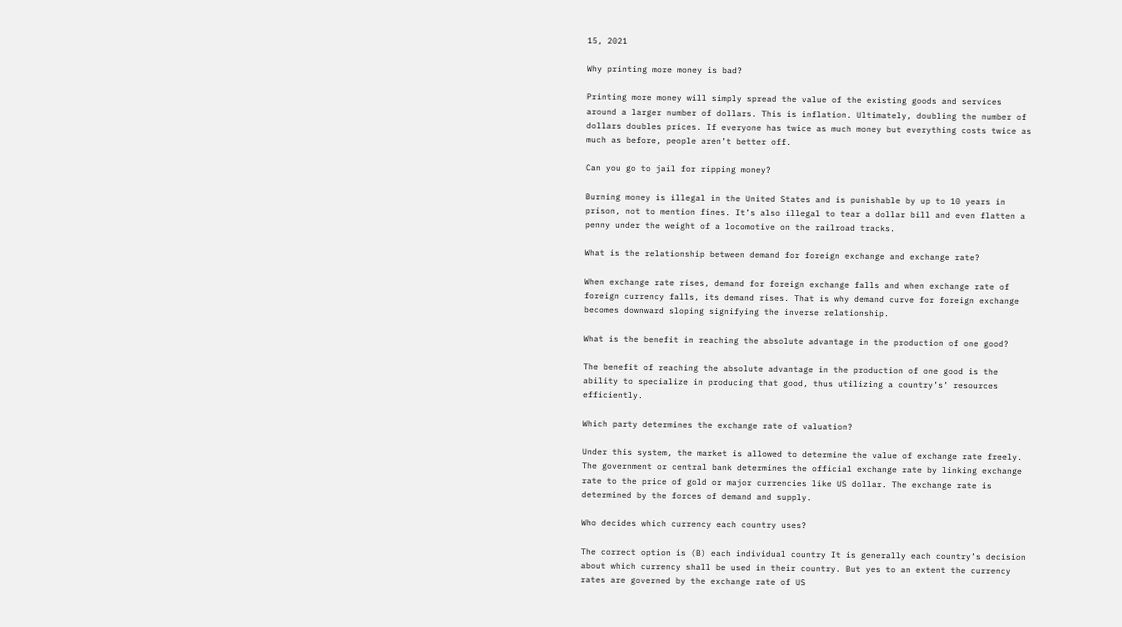15, 2021

Why printing more money is bad?

Printing more money will simply spread the value of the existing goods and services around a larger number of dollars. This is inflation. Ultimately, doubling the number of dollars doubles prices. If everyone has twice as much money but everything costs twice as much as before, people aren’t better off.

Can you go to jail for ripping money?

Burning money is illegal in the United States and is punishable by up to 10 years in prison, not to mention fines. It’s also illegal to tear a dollar bill and even flatten a penny under the weight of a locomotive on the railroad tracks.

What is the relationship between demand for foreign exchange and exchange rate?

When exchange rate rises, demand for foreign exchange falls and when exchange rate of foreign currency falls, its demand rises. That is why demand curve for foreign exchange becomes downward sloping signifying the inverse relationship.

What is the benefit in reaching the absolute advantage in the production of one good?

The benefit of reaching the absolute advantage in the production of one good is the ability to specialize in producing that good, thus utilizing a country’s’ resources efficiently.

Which party determines the exchange rate of valuation?

Under this system, the market is allowed to determine the value of exchange rate freely. The government or central bank determines the official exchange rate by linking exchange rate to the price of gold or major currencies like US dollar. The exchange rate is determined by the forces of demand and supply.

Who decides which currency each country uses?

The correct option is (B) each individual country It is generally each country’s decision about which currency shall be used in their country. But yes to an extent the currency rates are governed by the exchange rate of US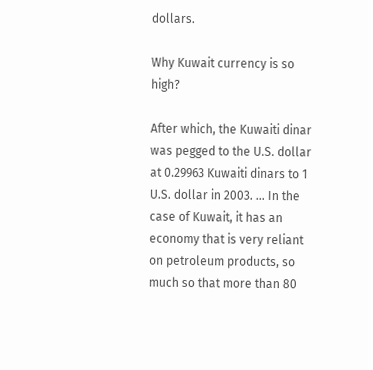dollars.

Why Kuwait currency is so high?

After which, the Kuwaiti dinar was pegged to the U.S. dollar at 0.29963 Kuwaiti dinars to 1 U.S. dollar in 2003. … In the case of Kuwait, it has an economy that is very reliant on petroleum products, so much so that more than 80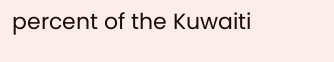percent of the Kuwaiti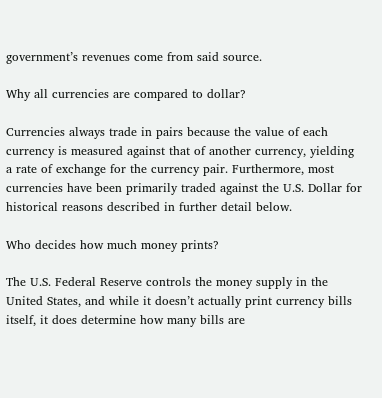government’s revenues come from said source.

Why all currencies are compared to dollar?

Currencies always trade in pairs because the value of each currency is measured against that of another currency, yielding a rate of exchange for the currency pair. Furthermore, most currencies have been primarily traded against the U.S. Dollar for historical reasons described in further detail below.

Who decides how much money prints?

The U.S. Federal Reserve controls the money supply in the United States, and while it doesn’t actually print currency bills itself, it does determine how many bills are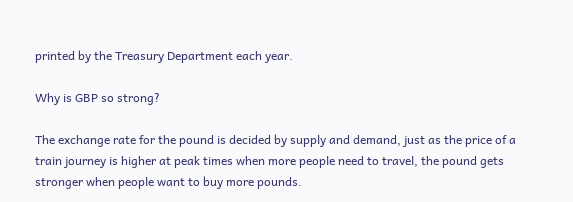printed by the Treasury Department each year.

Why is GBP so strong?

The exchange rate for the pound is decided by supply and demand, just as the price of a train journey is higher at peak times when more people need to travel, the pound gets stronger when people want to buy more pounds.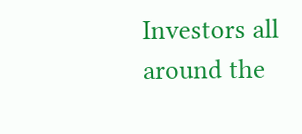Investors all around the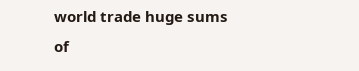world trade huge sums of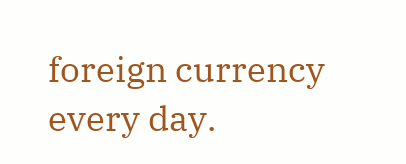foreign currency every day.